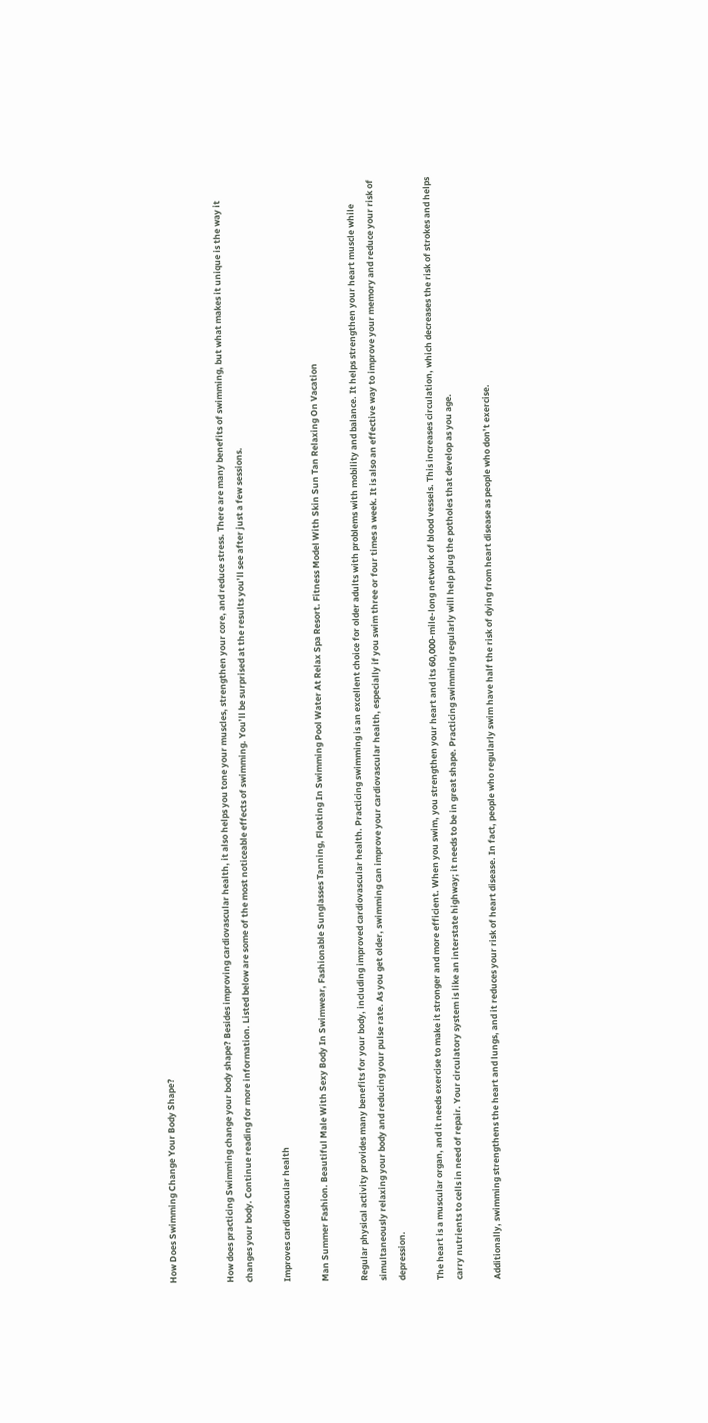How Does Swimming Change Your Body Shape?


How does practicing Swimming change your body shape? Besides improving cardiovascular health, it also helps you tone your muscles, strengthen your core, and reduce stress. There are many benefits of swimming, but what makes it unique is the way it changes your body. Continue reading for more information. Listed below are some of the most noticeable effects of swimming. You’ll be surprised at the results you’ll see after just a few sessions.

Improves cardiovascular health

Man Summer Fashion. Beautiful Male With Sexy Body In Swimwear, Fashionable Sunglasses Tanning, Floating In Swimming Pool Water At Relax Spa Resort. Fitness Model With Skin Sun Tan Relaxing On Vacation

Regular physical activity provides many benefits for your body, including improved cardiovascular health. Practicing swimming is an excellent choice for older adults with problems with mobility and balance. It helps strengthen your heart muscle while simultaneously relaxing your body and reducing your pulse rate. As you get older, swimming can improve your cardiovascular health, especially if you swim three or four times a week. It is also an effective way to improve your memory and reduce your risk of depression.

The heart is a muscular organ, and it needs exercise to make it stronger and more efficient. When you swim, you strengthen your heart and its 60,000-mile-long network of blood vessels. This increases circulation, which decreases the risk of strokes and helps carry nutrients to cells in need of repair. Your circulatory system is like an interstate highway; it needs to be in great shape. Practicing swimming regularly will help plug the potholes that develop as you age.

Additionally, swimming strengthens the heart and lungs, and it reduces your risk of heart disease. In fact, people who regularly swim have half the risk of dying from heart disease as people who don’t exercise.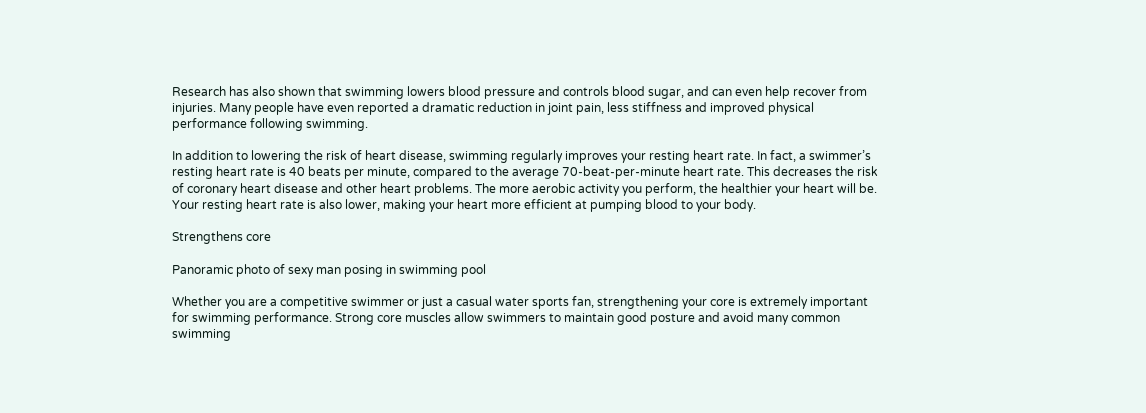Research has also shown that swimming lowers blood pressure and controls blood sugar, and can even help recover from injuries. Many people have even reported a dramatic reduction in joint pain, less stiffness and improved physical performance following swimming.

In addition to lowering the risk of heart disease, swimming regularly improves your resting heart rate. In fact, a swimmer’s resting heart rate is 40 beats per minute, compared to the average 70-beat-per-minute heart rate. This decreases the risk of coronary heart disease and other heart problems. The more aerobic activity you perform, the healthier your heart will be. Your resting heart rate is also lower, making your heart more efficient at pumping blood to your body.

Strengthens core

Panoramic photo of sexy man posing in swimming pool

Whether you are a competitive swimmer or just a casual water sports fan, strengthening your core is extremely important for swimming performance. Strong core muscles allow swimmers to maintain good posture and avoid many common swimming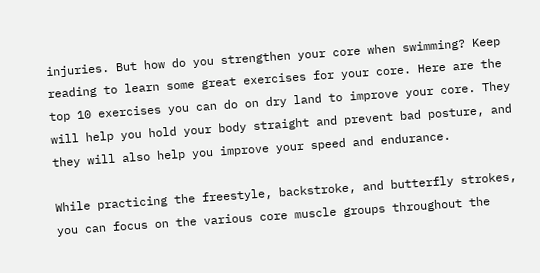injuries. But how do you strengthen your core when swimming? Keep reading to learn some great exercises for your core. Here are the top 10 exercises you can do on dry land to improve your core. They will help you hold your body straight and prevent bad posture, and they will also help you improve your speed and endurance.

While practicing the freestyle, backstroke, and butterfly strokes, you can focus on the various core muscle groups throughout the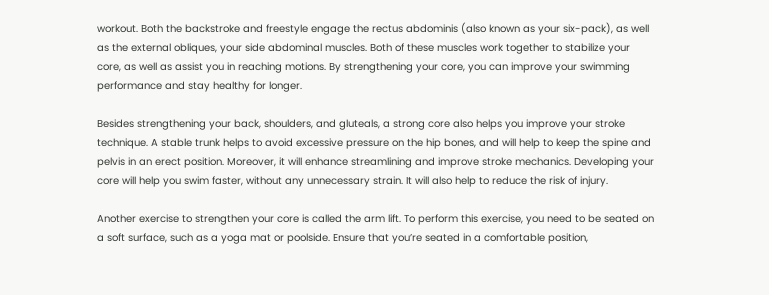workout. Both the backstroke and freestyle engage the rectus abdominis (also known as your six-pack), as well as the external obliques, your side abdominal muscles. Both of these muscles work together to stabilize your core, as well as assist you in reaching motions. By strengthening your core, you can improve your swimming performance and stay healthy for longer.

Besides strengthening your back, shoulders, and gluteals, a strong core also helps you improve your stroke technique. A stable trunk helps to avoid excessive pressure on the hip bones, and will help to keep the spine and pelvis in an erect position. Moreover, it will enhance streamlining and improve stroke mechanics. Developing your core will help you swim faster, without any unnecessary strain. It will also help to reduce the risk of injury.

Another exercise to strengthen your core is called the arm lift. To perform this exercise, you need to be seated on a soft surface, such as a yoga mat or poolside. Ensure that you’re seated in a comfortable position,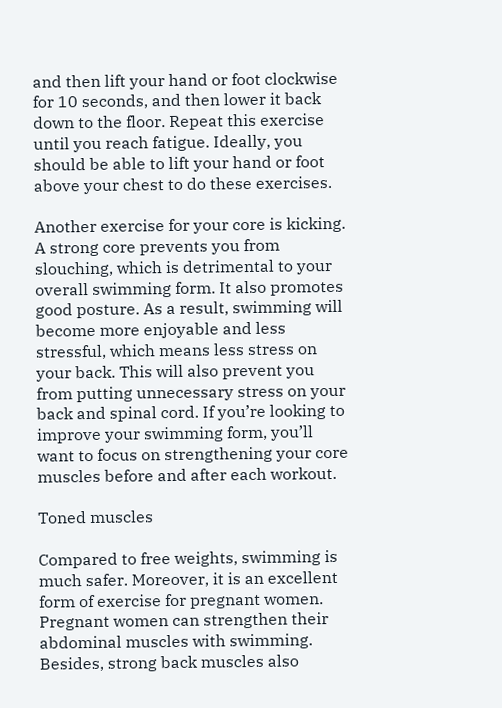and then lift your hand or foot clockwise for 10 seconds, and then lower it back down to the floor. Repeat this exercise until you reach fatigue. Ideally, you should be able to lift your hand or foot above your chest to do these exercises.

Another exercise for your core is kicking. A strong core prevents you from slouching, which is detrimental to your overall swimming form. It also promotes good posture. As a result, swimming will become more enjoyable and less stressful, which means less stress on your back. This will also prevent you from putting unnecessary stress on your back and spinal cord. If you’re looking to improve your swimming form, you’ll want to focus on strengthening your core muscles before and after each workout.

Toned muscles

Compared to free weights, swimming is much safer. Moreover, it is an excellent form of exercise for pregnant women. Pregnant women can strengthen their abdominal muscles with swimming. Besides, strong back muscles also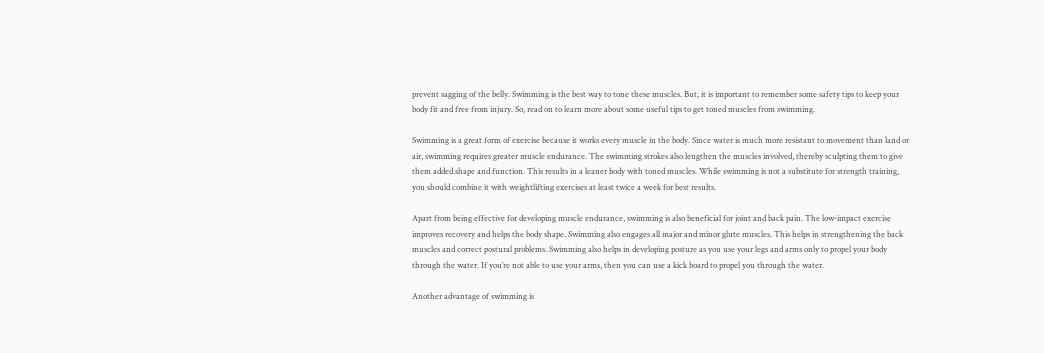prevent sagging of the belly. Swimming is the best way to tone these muscles. But, it is important to remember some safety tips to keep your body fit and free from injury. So, read on to learn more about some useful tips to get toned muscles from swimming.

Swimming is a great form of exercise because it works every muscle in the body. Since water is much more resistant to movement than land or air, swimming requires greater muscle endurance. The swimming strokes also lengthen the muscles involved, thereby sculpting them to give them added shape and function. This results in a leaner body with toned muscles. While swimming is not a substitute for strength training, you should combine it with weightlifting exercises at least twice a week for best results.

Apart from being effective for developing muscle endurance, swimming is also beneficial for joint and back pain. The low-impact exercise improves recovery and helps the body shape. Swimming also engages all major and minor glute muscles. This helps in strengthening the back muscles and correct postural problems. Swimming also helps in developing posture as you use your legs and arms only to propel your body through the water. If you’re not able to use your arms, then you can use a kick board to propel you through the water.

Another advantage of swimming is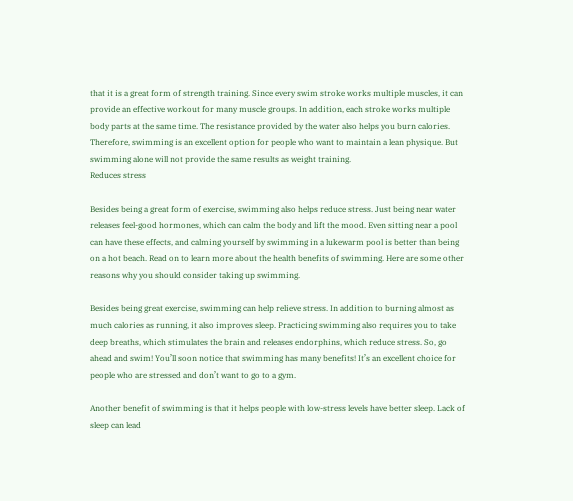that it is a great form of strength training. Since every swim stroke works multiple muscles, it can provide an effective workout for many muscle groups. In addition, each stroke works multiple body parts at the same time. The resistance provided by the water also helps you burn calories. Therefore, swimming is an excellent option for people who want to maintain a lean physique. But swimming alone will not provide the same results as weight training.
Reduces stress

Besides being a great form of exercise, swimming also helps reduce stress. Just being near water releases feel-good hormones, which can calm the body and lift the mood. Even sitting near a pool can have these effects, and calming yourself by swimming in a lukewarm pool is better than being on a hot beach. Read on to learn more about the health benefits of swimming. Here are some other reasons why you should consider taking up swimming.

Besides being great exercise, swimming can help relieve stress. In addition to burning almost as much calories as running, it also improves sleep. Practicing swimming also requires you to take deep breaths, which stimulates the brain and releases endorphins, which reduce stress. So, go ahead and swim! You’ll soon notice that swimming has many benefits! It’s an excellent choice for people who are stressed and don’t want to go to a gym.

Another benefit of swimming is that it helps people with low-stress levels have better sleep. Lack of sleep can lead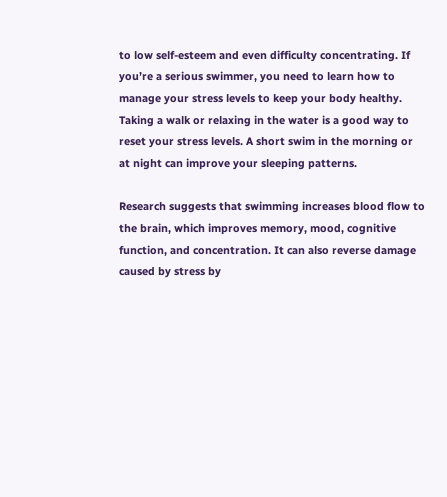to low self-esteem and even difficulty concentrating. If you’re a serious swimmer, you need to learn how to manage your stress levels to keep your body healthy. Taking a walk or relaxing in the water is a good way to reset your stress levels. A short swim in the morning or at night can improve your sleeping patterns.

Research suggests that swimming increases blood flow to the brain, which improves memory, mood, cognitive function, and concentration. It can also reverse damage caused by stress by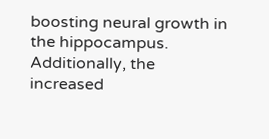boosting neural growth in the hippocampus. Additionally, the increased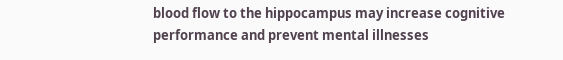blood flow to the hippocampus may increase cognitive performance and prevent mental illnesses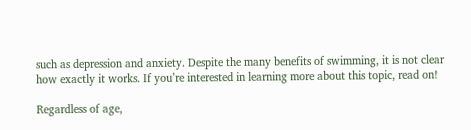such as depression and anxiety. Despite the many benefits of swimming, it is not clear how exactly it works. If you’re interested in learning more about this topic, read on!

Regardless of age,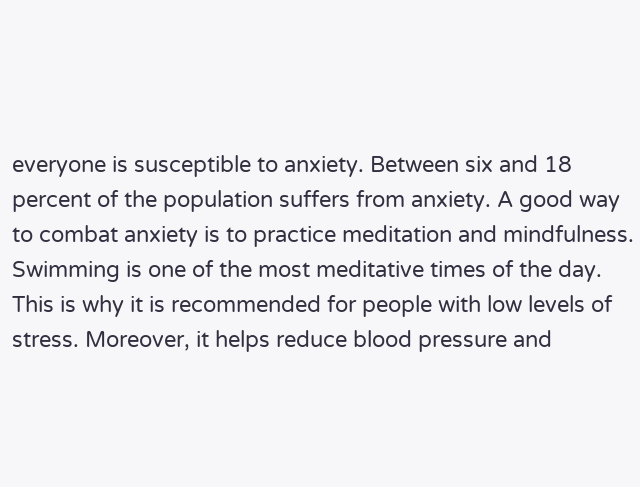everyone is susceptible to anxiety. Between six and 18 percent of the population suffers from anxiety. A good way to combat anxiety is to practice meditation and mindfulness. Swimming is one of the most meditative times of the day. This is why it is recommended for people with low levels of stress. Moreover, it helps reduce blood pressure and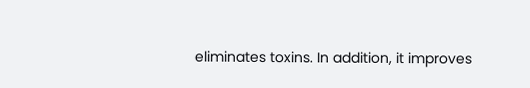eliminates toxins. In addition, it improves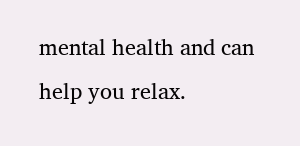mental health and can help you relax.